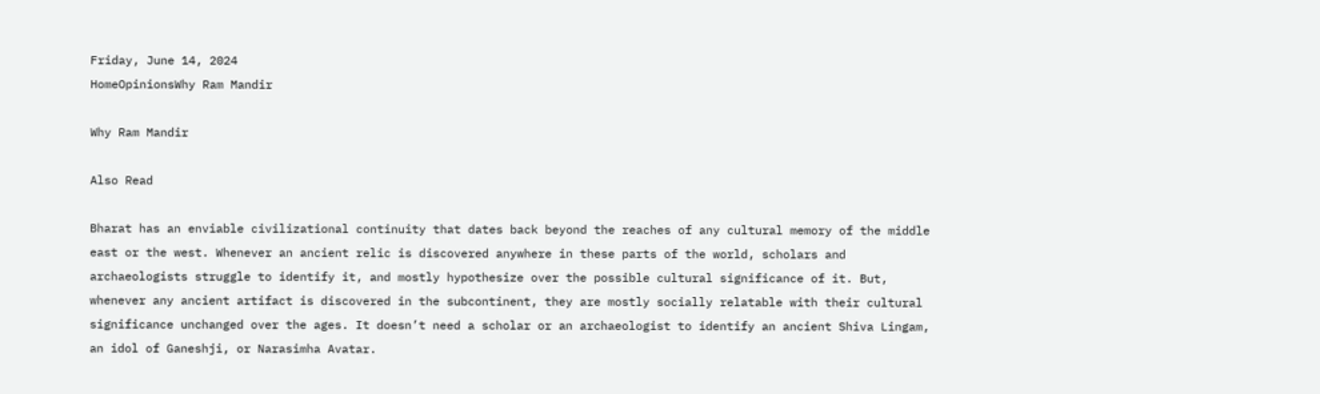Friday, June 14, 2024
HomeOpinionsWhy Ram Mandir

Why Ram Mandir

Also Read

Bharat has an enviable civilizational continuity that dates back beyond the reaches of any cultural memory of the middle east or the west. Whenever an ancient relic is discovered anywhere in these parts of the world, scholars and archaeologists struggle to identify it, and mostly hypothesize over the possible cultural significance of it. But, whenever any ancient artifact is discovered in the subcontinent, they are mostly socially relatable with their cultural significance unchanged over the ages. It doesn’t need a scholar or an archaeologist to identify an ancient Shiva Lingam, an idol of Ganeshji, or Narasimha Avatar.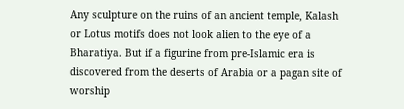Any sculpture on the ruins of an ancient temple, Kalash or Lotus motifs does not look alien to the eye of a Bharatiya. But if a figurine from pre-Islamic era is discovered from the deserts of Arabia or a pagan site of worship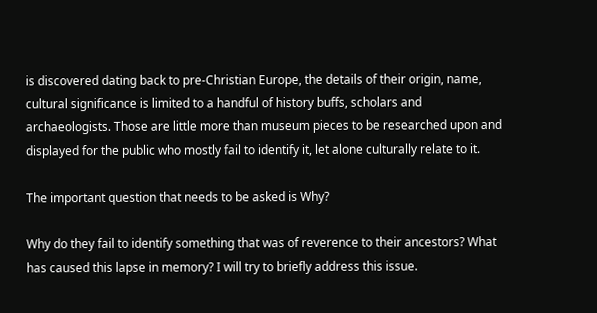is discovered dating back to pre-Christian Europe, the details of their origin, name, cultural significance is limited to a handful of history buffs, scholars and archaeologists. Those are little more than museum pieces to be researched upon and displayed for the public who mostly fail to identify it, let alone culturally relate to it.

The important question that needs to be asked is Why?

Why do they fail to identify something that was of reverence to their ancestors? What has caused this lapse in memory? I will try to briefly address this issue.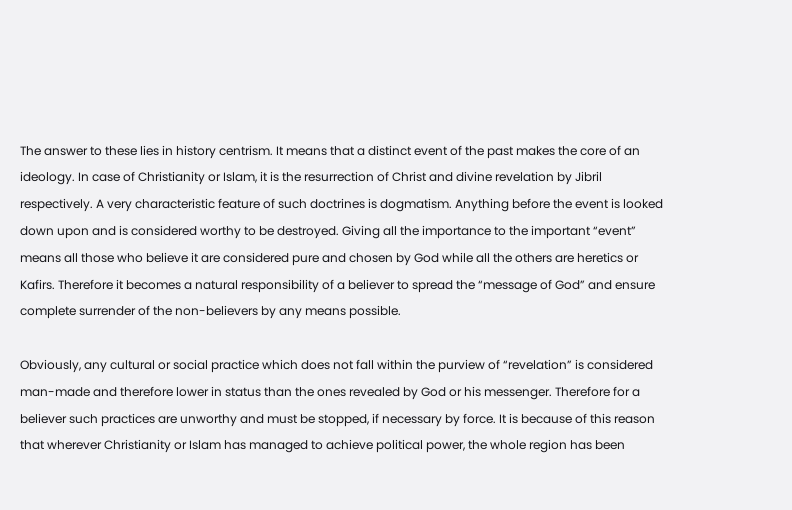The answer to these lies in history centrism. It means that a distinct event of the past makes the core of an ideology. In case of Christianity or Islam, it is the resurrection of Christ and divine revelation by Jibril respectively. A very characteristic feature of such doctrines is dogmatism. Anything before the event is looked down upon and is considered worthy to be destroyed. Giving all the importance to the important “event” means all those who believe it are considered pure and chosen by God while all the others are heretics or Kafirs. Therefore it becomes a natural responsibility of a believer to spread the “message of God” and ensure complete surrender of the non-believers by any means possible.

Obviously, any cultural or social practice which does not fall within the purview of “revelation” is considered man-made and therefore lower in status than the ones revealed by God or his messenger. Therefore for a believer such practices are unworthy and must be stopped, if necessary by force. It is because of this reason that wherever Christianity or Islam has managed to achieve political power, the whole region has been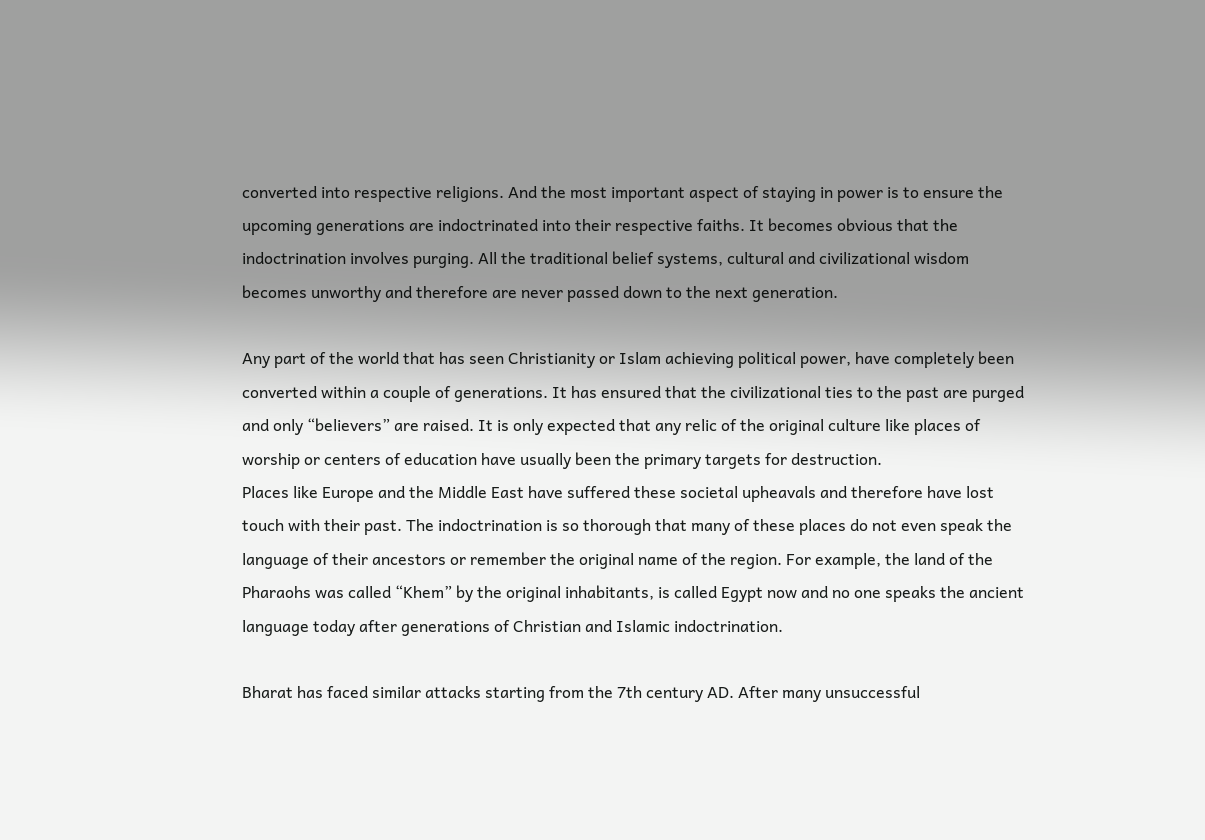converted into respective religions. And the most important aspect of staying in power is to ensure the upcoming generations are indoctrinated into their respective faiths. It becomes obvious that the indoctrination involves purging. All the traditional belief systems, cultural and civilizational wisdom becomes unworthy and therefore are never passed down to the next generation.

Any part of the world that has seen Christianity or Islam achieving political power, have completely been converted within a couple of generations. It has ensured that the civilizational ties to the past are purged and only “believers” are raised. It is only expected that any relic of the original culture like places of worship or centers of education have usually been the primary targets for destruction.
Places like Europe and the Middle East have suffered these societal upheavals and therefore have lost touch with their past. The indoctrination is so thorough that many of these places do not even speak the language of their ancestors or remember the original name of the region. For example, the land of the Pharaohs was called “Khem” by the original inhabitants, is called Egypt now and no one speaks the ancient language today after generations of Christian and Islamic indoctrination.

Bharat has faced similar attacks starting from the 7th century AD. After many unsuccessful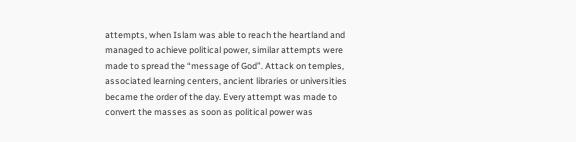attempts, when Islam was able to reach the heartland and managed to achieve political power, similar attempts were made to spread the “message of God”. Attack on temples, associated learning centers, ancient libraries or universities became the order of the day. Every attempt was made to convert the masses as soon as political power was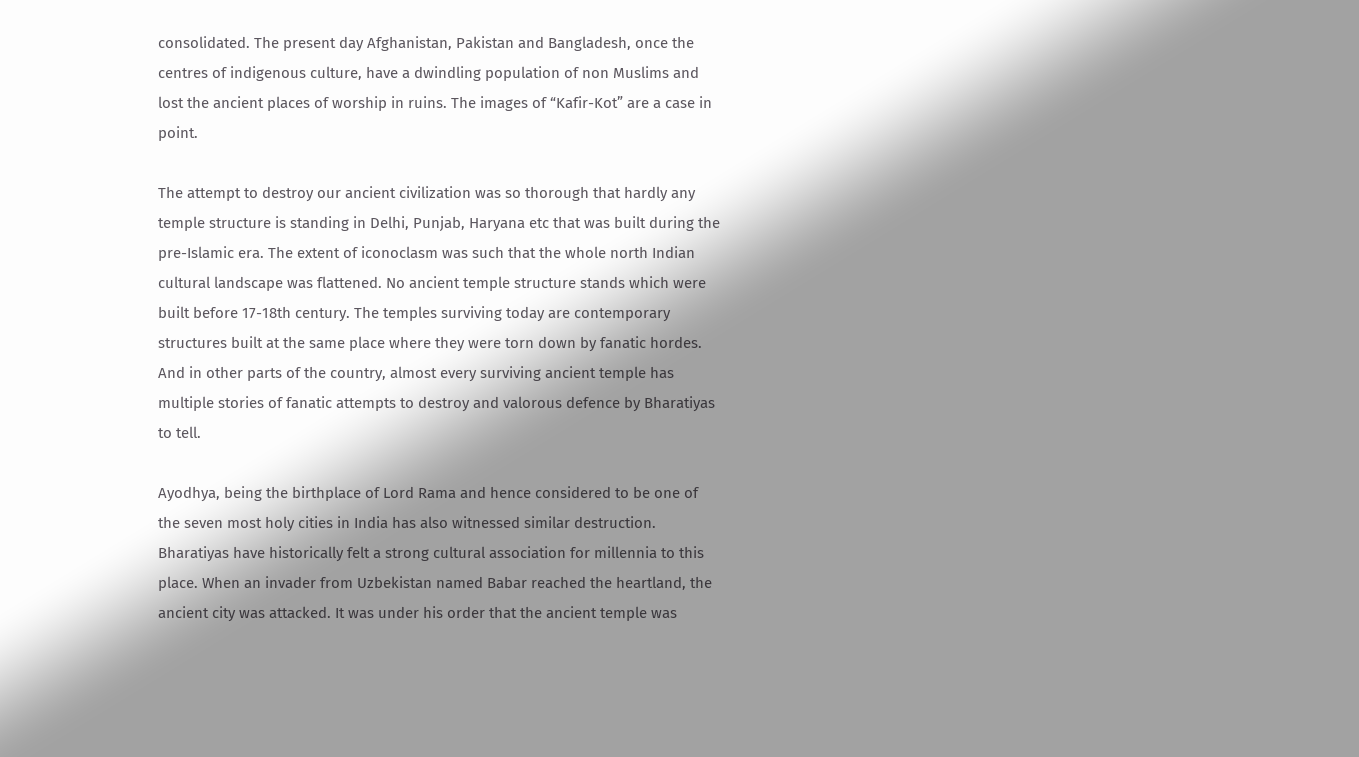consolidated. The present day Afghanistan, Pakistan and Bangladesh, once the centres of indigenous culture, have a dwindling population of non Muslims and lost the ancient places of worship in ruins. The images of “Kafir-Kot” are a case in point.

The attempt to destroy our ancient civilization was so thorough that hardly any temple structure is standing in Delhi, Punjab, Haryana etc that was built during the pre-Islamic era. The extent of iconoclasm was such that the whole north Indian cultural landscape was flattened. No ancient temple structure stands which were built before 17-18th century. The temples surviving today are contemporary structures built at the same place where they were torn down by fanatic hordes. And in other parts of the country, almost every surviving ancient temple has multiple stories of fanatic attempts to destroy and valorous defence by Bharatiyas to tell.

Ayodhya, being the birthplace of Lord Rama and hence considered to be one of the seven most holy cities in India has also witnessed similar destruction. Bharatiyas have historically felt a strong cultural association for millennia to this place. When an invader from Uzbekistan named Babar reached the heartland, the ancient city was attacked. It was under his order that the ancient temple was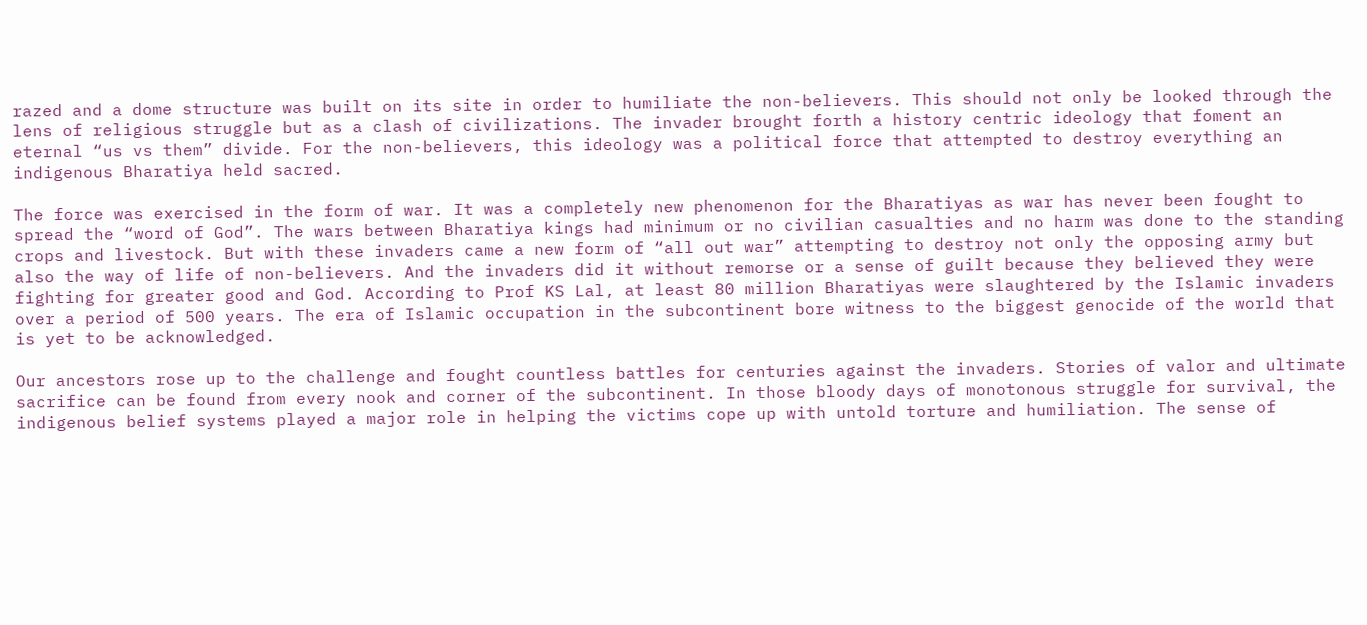razed and a dome structure was built on its site in order to humiliate the non-believers. This should not only be looked through the lens of religious struggle but as a clash of civilizations. The invader brought forth a history centric ideology that foment an eternal “us vs them” divide. For the non-believers, this ideology was a political force that attempted to destroy everything an indigenous Bharatiya held sacred.

The force was exercised in the form of war. It was a completely new phenomenon for the Bharatiyas as war has never been fought to spread the “word of God”. The wars between Bharatiya kings had minimum or no civilian casualties and no harm was done to the standing crops and livestock. But with these invaders came a new form of “all out war” attempting to destroy not only the opposing army but also the way of life of non-believers. And the invaders did it without remorse or a sense of guilt because they believed they were fighting for greater good and God. According to Prof KS Lal, at least 80 million Bharatiyas were slaughtered by the Islamic invaders over a period of 500 years. The era of Islamic occupation in the subcontinent bore witness to the biggest genocide of the world that is yet to be acknowledged.

Our ancestors rose up to the challenge and fought countless battles for centuries against the invaders. Stories of valor and ultimate sacrifice can be found from every nook and corner of the subcontinent. In those bloody days of monotonous struggle for survival, the indigenous belief systems played a major role in helping the victims cope up with untold torture and humiliation. The sense of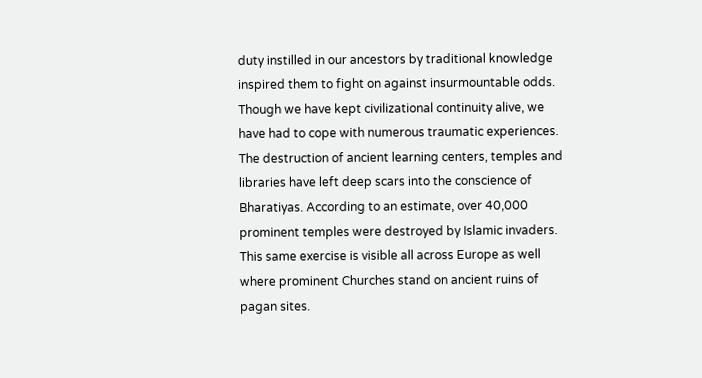duty instilled in our ancestors by traditional knowledge inspired them to fight on against insurmountable odds. Though we have kept civilizational continuity alive, we have had to cope with numerous traumatic experiences. The destruction of ancient learning centers, temples and libraries have left deep scars into the conscience of Bharatiyas. According to an estimate, over 40,000 prominent temples were destroyed by Islamic invaders. This same exercise is visible all across Europe as well where prominent Churches stand on ancient ruins of pagan sites.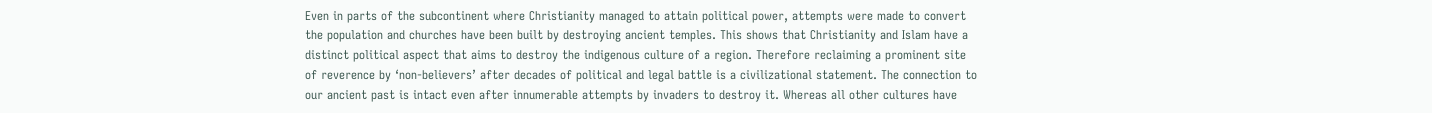Even in parts of the subcontinent where Christianity managed to attain political power, attempts were made to convert the population and churches have been built by destroying ancient temples. This shows that Christianity and Islam have a distinct political aspect that aims to destroy the indigenous culture of a region. Therefore reclaiming a prominent site of reverence by ‘non-believers’ after decades of political and legal battle is a civilizational statement. The connection to our ancient past is intact even after innumerable attempts by invaders to destroy it. Whereas all other cultures have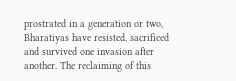prostrated in a generation or two, Bharatiyas have resisted, sacrificed and survived one invasion after another. The reclaiming of this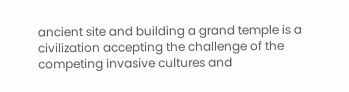ancient site and building a grand temple is a civilization accepting the challenge of the competing invasive cultures and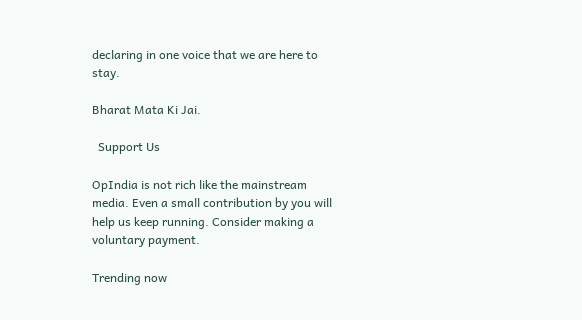declaring in one voice that we are here to stay.

Bharat Mata Ki Jai.

  Support Us

OpIndia is not rich like the mainstream media. Even a small contribution by you will help us keep running. Consider making a voluntary payment.

Trending now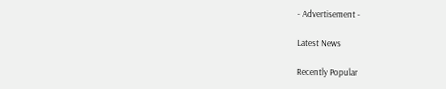- Advertisement -

Latest News

Recently Popular